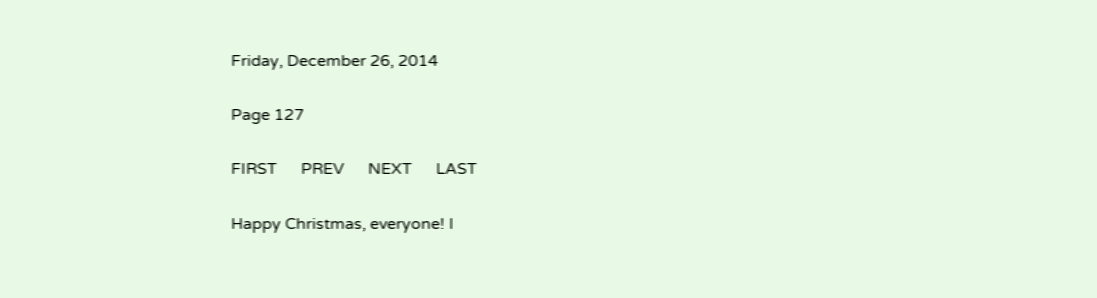Friday, December 26, 2014

Page 127

FIRST      PREV      NEXT      LAST

Happy Christmas, everyone! I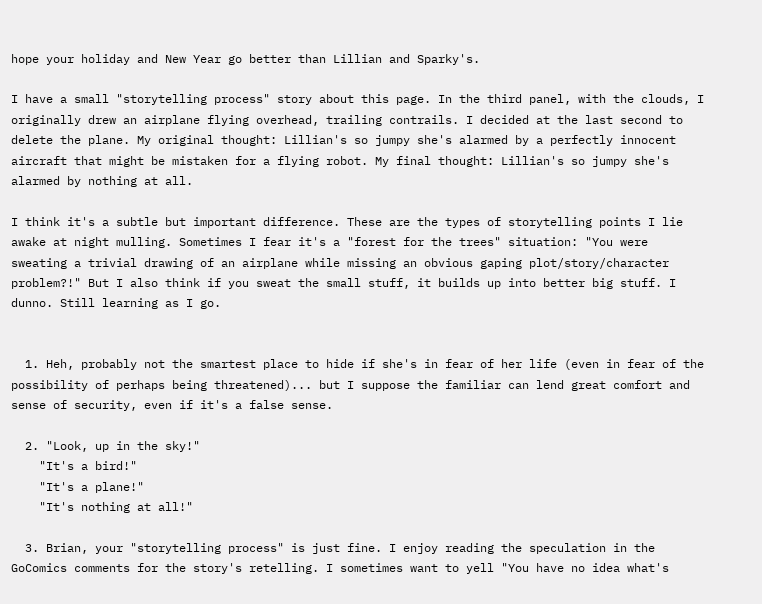hope your holiday and New Year go better than Lillian and Sparky's.

I have a small "storytelling process" story about this page. In the third panel, with the clouds, I originally drew an airplane flying overhead, trailing contrails. I decided at the last second to delete the plane. My original thought: Lillian's so jumpy she's alarmed by a perfectly innocent aircraft that might be mistaken for a flying robot. My final thought: Lillian's so jumpy she's alarmed by nothing at all.

I think it's a subtle but important difference. These are the types of storytelling points I lie awake at night mulling. Sometimes I fear it's a "forest for the trees" situation: "You were sweating a trivial drawing of an airplane while missing an obvious gaping plot/story/character problem?!" But I also think if you sweat the small stuff, it builds up into better big stuff. I dunno. Still learning as I go.


  1. Heh, probably not the smartest place to hide if she's in fear of her life (even in fear of the possibility of perhaps being threatened)... but I suppose the familiar can lend great comfort and sense of security, even if it's a false sense.

  2. "Look, up in the sky!"
    "It's a bird!"
    "It's a plane!"
    "It's nothing at all!"

  3. Brian, your "storytelling process" is just fine. I enjoy reading the speculation in the GoComics comments for the story's retelling. I sometimes want to yell "You have no idea what's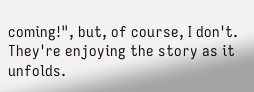coming!", but, of course, I don't. They're enjoying the story as it unfolds.